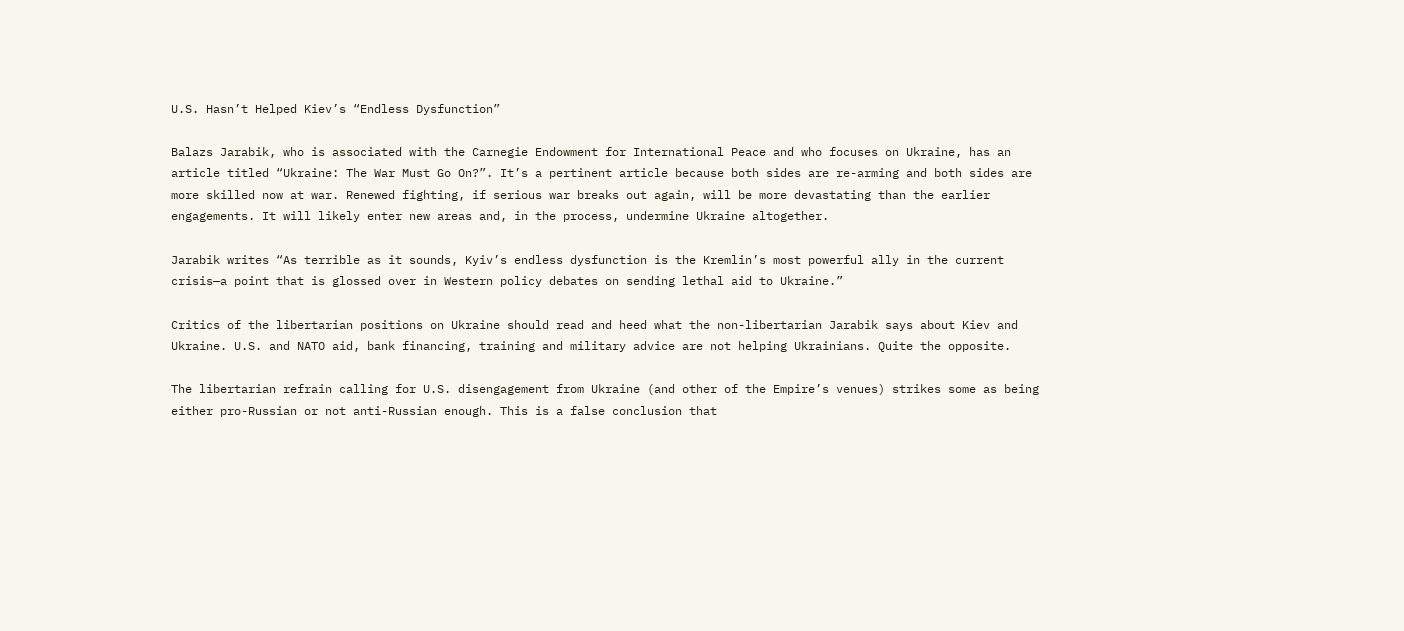U.S. Hasn’t Helped Kiev’s “Endless Dysfunction”

Balazs Jarabik, who is associated with the Carnegie Endowment for International Peace and who focuses on Ukraine, has an article titled “Ukraine: The War Must Go On?”. It’s a pertinent article because both sides are re-arming and both sides are more skilled now at war. Renewed fighting, if serious war breaks out again, will be more devastating than the earlier engagements. It will likely enter new areas and, in the process, undermine Ukraine altogether.

Jarabik writes “As terrible as it sounds, Kyiv’s endless dysfunction is the Kremlin’s most powerful ally in the current crisis—a point that is glossed over in Western policy debates on sending lethal aid to Ukraine.”

Critics of the libertarian positions on Ukraine should read and heed what the non-libertarian Jarabik says about Kiev and Ukraine. U.S. and NATO aid, bank financing, training and military advice are not helping Ukrainians. Quite the opposite.

The libertarian refrain calling for U.S. disengagement from Ukraine (and other of the Empire’s venues) strikes some as being either pro-Russian or not anti-Russian enough. This is a false conclusion that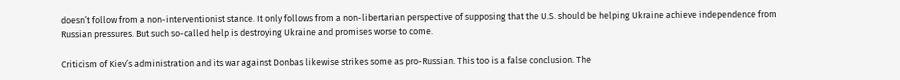doesn’t follow from a non-interventionist stance. It only follows from a non-libertarian perspective of supposing that the U.S. should be helping Ukraine achieve independence from Russian pressures. But such so-called help is destroying Ukraine and promises worse to come.

Criticism of Kiev’s administration and its war against Donbas likewise strikes some as pro-Russian. This too is a false conclusion. The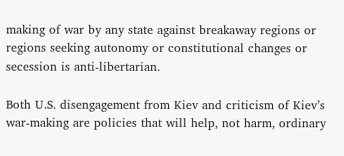making of war by any state against breakaway regions or regions seeking autonomy or constitutional changes or secession is anti-libertarian.

Both U.S. disengagement from Kiev and criticism of Kiev’s war-making are policies that will help, not harm, ordinary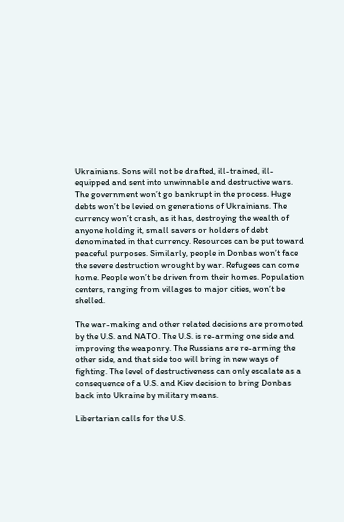Ukrainians. Sons will not be drafted, ill-trained, ill-equipped and sent into unwinnable and destructive wars. The government won’t go bankrupt in the process. Huge debts won’t be levied on generations of Ukrainians. The currency won’t crash, as it has, destroying the wealth of anyone holding it, small savers or holders of debt denominated in that currency. Resources can be put toward peaceful purposes. Similarly, people in Donbas won’t face the severe destruction wrought by war. Refugees can come home. People won’t be driven from their homes. Population centers, ranging from villages to major cities, won’t be shelled.

The war-making and other related decisions are promoted by the U.S. and NATO. The U.S. is re-arming one side and improving the weaponry. The Russians are re-arming the other side, and that side too will bring in new ways of fighting. The level of destructiveness can only escalate as a consequence of a U.S. and Kiev decision to bring Donbas back into Ukraine by military means.

Libertarian calls for the U.S.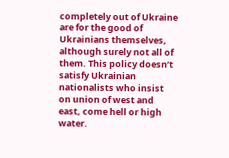completely out of Ukraine are for the good of Ukrainians themselves, although surely not all of them. This policy doesn’t satisfy Ukrainian nationalists who insist on union of west and east, come hell or high water.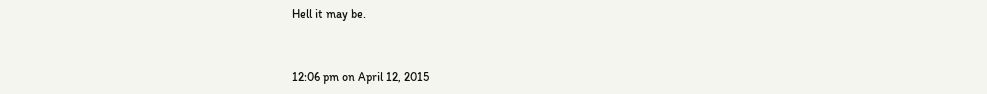Hell it may be.


12:06 pm on April 12, 2015